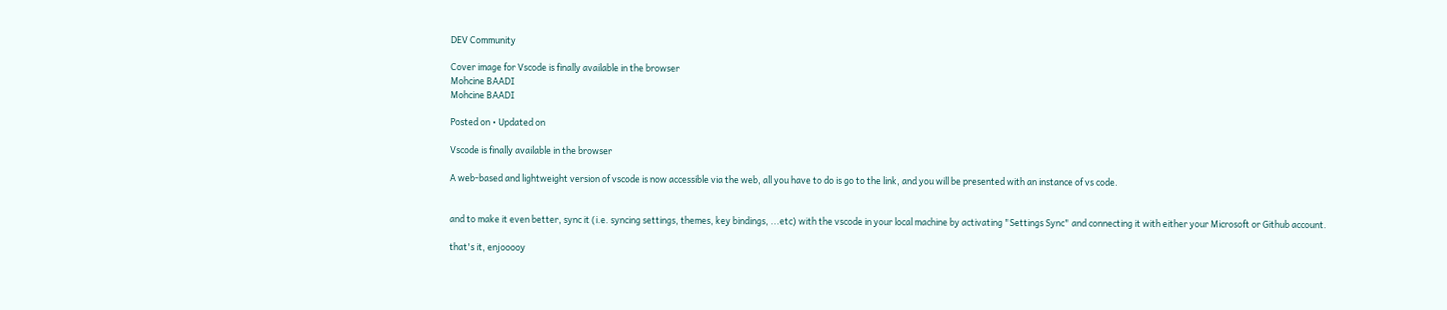DEV Community

Cover image for Vscode is finally available in the browser
Mohcine BAADI
Mohcine BAADI

Posted on • Updated on

Vscode is finally available in the browser

A web-based and lightweight version of vscode is now accessible via the web, all you have to do is go to the link, and you will be presented with an instance of vs code.


and to make it even better, sync it (i.e. syncing settings, themes, key bindings, ...etc) with the vscode in your local machine by activating "Settings Sync" and connecting it with either your Microsoft or Github account.

that's it, enjooooy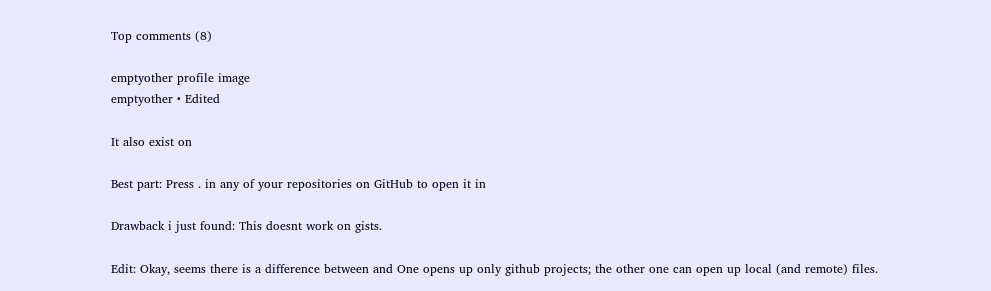Top comments (8)

emptyother profile image
emptyother • Edited

It also exist on

Best part: Press . in any of your repositories on GitHub to open it in

Drawback i just found: This doesnt work on gists.

Edit: Okay, seems there is a difference between and One opens up only github projects; the other one can open up local (and remote) files.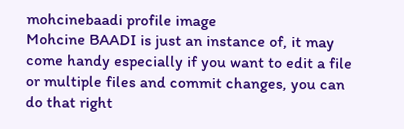mohcinebaadi profile image
Mohcine BAADI is just an instance of, it may come handy especially if you want to edit a file or multiple files and commit changes, you can do that right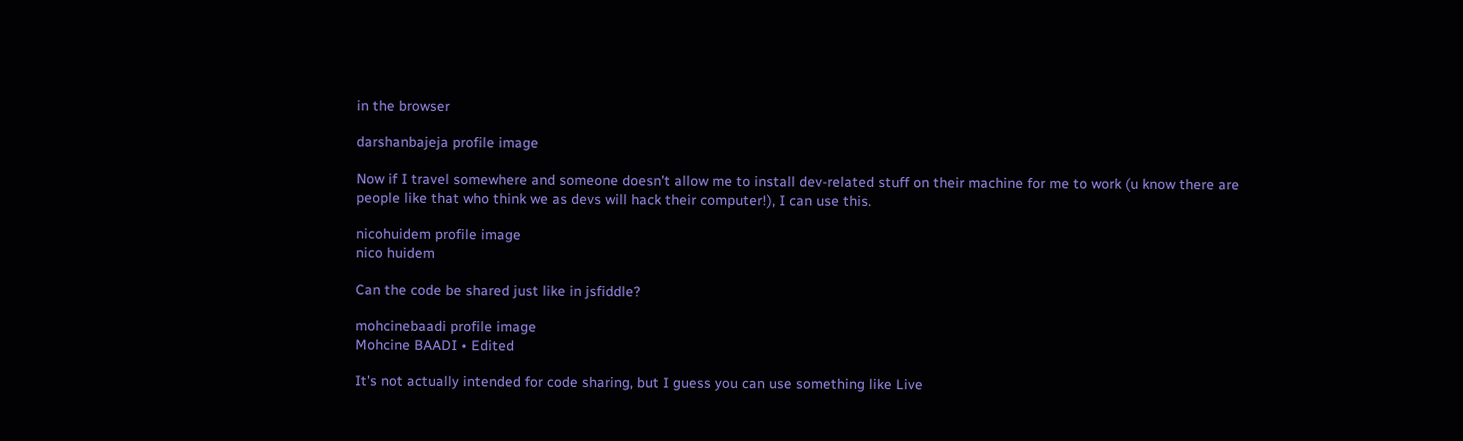in the browser

darshanbajeja profile image

Now if I travel somewhere and someone doesn't allow me to install dev-related stuff on their machine for me to work (u know there are people like that who think we as devs will hack their computer!), I can use this.

nicohuidem profile image
nico huidem

Can the code be shared just like in jsfiddle?

mohcinebaadi profile image
Mohcine BAADI • Edited

It's not actually intended for code sharing, but I guess you can use something like Live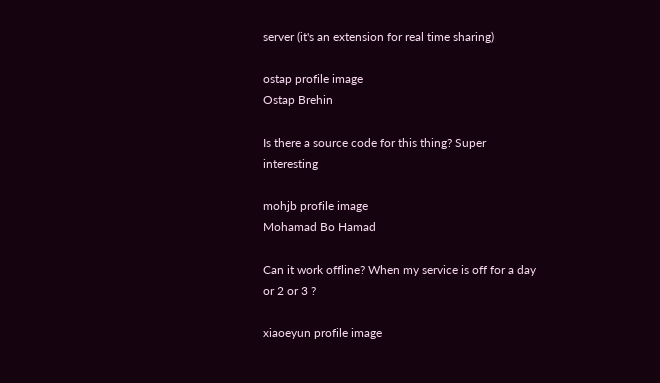server (it's an extension for real time sharing)

ostap profile image
Ostap Brehin

Is there a source code for this thing? Super interesting

mohjb profile image
Mohamad Bo Hamad

Can it work offline? When my service is off for a day or 2 or 3 ?

xiaoeyun profile image